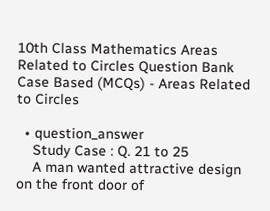10th Class Mathematics Areas Related to Circles Question Bank Case Based (MCQs) - Areas Related to Circles

  • question_answer
    Study Case : Q. 21 to 25
    A man wanted attractive design on the front door of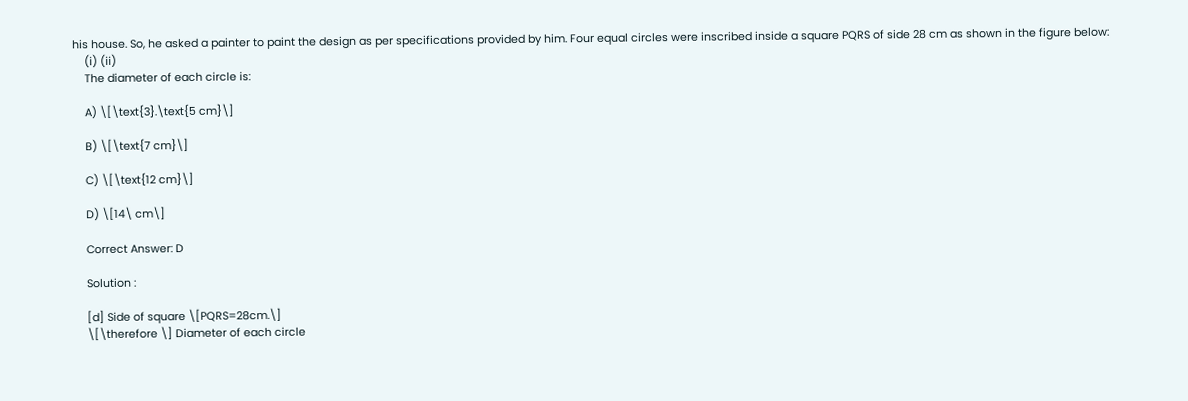his house. So, he asked a painter to paint the design as per specifications provided by him. Four equal circles were inscribed inside a square PQRS of side 28 cm as shown in the figure below:
    (i) (ii)
    The diameter of each circle is:

    A) \[\text{3}.\text{5 cm}\]

    B) \[\text{7 cm}\]

    C) \[\text{12 cm}\]

    D) \[14\ cm\]

    Correct Answer: D

    Solution :

    [d] Side of square \[PQRS=28cm.\]
    \[\therefore \] Diameter of each circle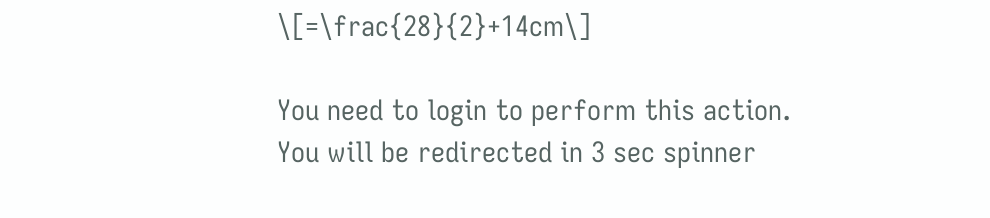\[=\frac{28}{2}+14cm\]

You need to login to perform this action.
You will be redirected in 3 sec spinner